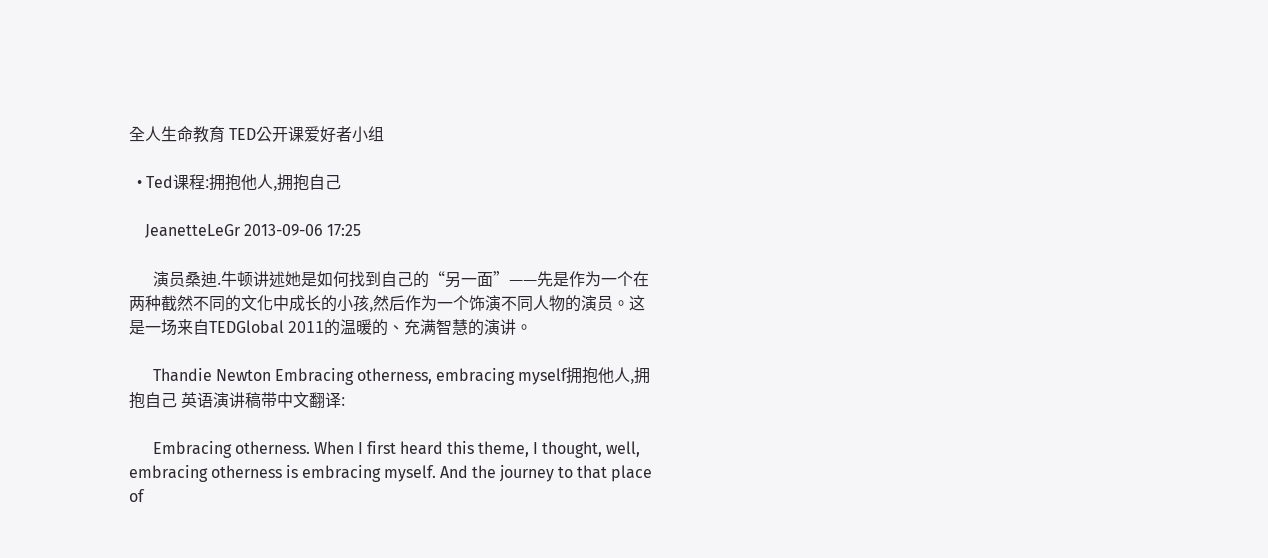全人生命教育 TED公开课爱好者小组

  • Ted课程:拥抱他人,拥抱自己

    JeanetteLeGr 2013-09-06 17:25

      演员桑迪.牛顿讲述她是如何找到自己的“另一面”——先是作为一个在两种截然不同的文化中成长的小孩,然后作为一个饰演不同人物的演员。这是一场来自TEDGlobal 2011的温暖的、充满智慧的演讲。

      Thandie Newton Embracing otherness, embracing myself拥抱他人,拥抱自己 英语演讲稿带中文翻译:

      Embracing otherness. When I first heard this theme, I thought, well, embracing otherness is embracing myself. And the journey to that place of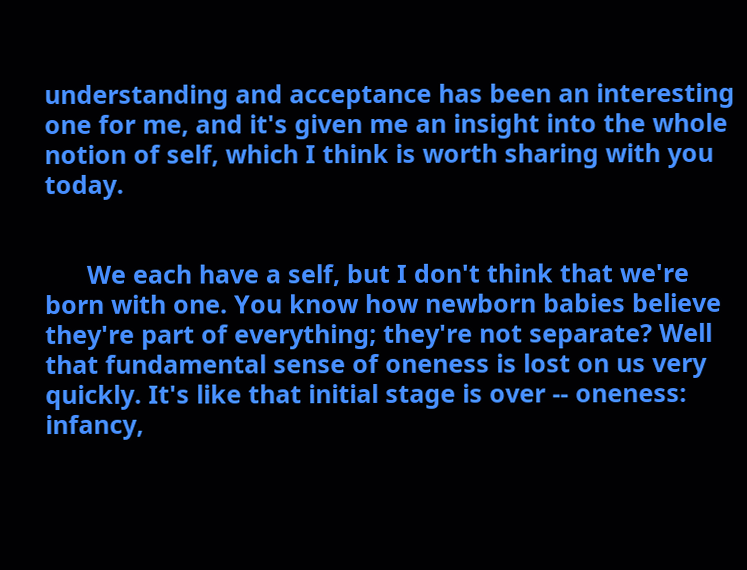understanding and acceptance has been an interesting one for me, and it's given me an insight into the whole notion of self, which I think is worth sharing with you today.


      We each have a self, but I don't think that we're born with one. You know how newborn babies believe they're part of everything; they're not separate? Well that fundamental sense of oneness is lost on us very quickly. It's like that initial stage is over -- oneness: infancy,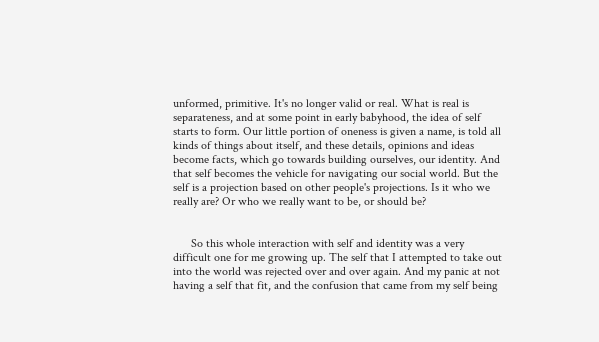unformed, primitive. It's no longer valid or real. What is real is separateness, and at some point in early babyhood, the idea of self starts to form. Our little portion of oneness is given a name, is told all kinds of things about itself, and these details, opinions and ideas become facts, which go towards building ourselves, our identity. And that self becomes the vehicle for navigating our social world. But the self is a projection based on other people's projections. Is it who we really are? Or who we really want to be, or should be?


      So this whole interaction with self and identity was a very difficult one for me growing up. The self that I attempted to take out into the world was rejected over and over again. And my panic at not having a self that fit, and the confusion that came from my self being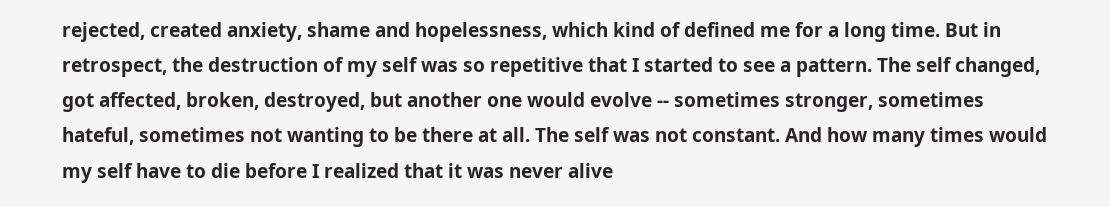rejected, created anxiety, shame and hopelessness, which kind of defined me for a long time. But in retrospect, the destruction of my self was so repetitive that I started to see a pattern. The self changed, got affected, broken, destroyed, but another one would evolve -- sometimes stronger, sometimes hateful, sometimes not wanting to be there at all. The self was not constant. And how many times would my self have to die before I realized that it was never alive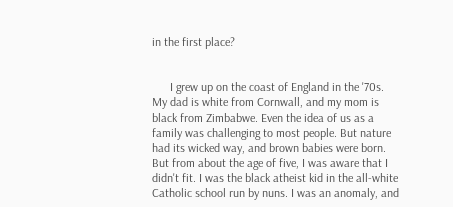in the first place?


      I grew up on the coast of England in the '70s. My dad is white from Cornwall, and my mom is black from Zimbabwe. Even the idea of us as a family was challenging to most people. But nature had its wicked way, and brown babies were born. But from about the age of five, I was aware that I didn't fit. I was the black atheist kid in the all-white Catholic school run by nuns. I was an anomaly, and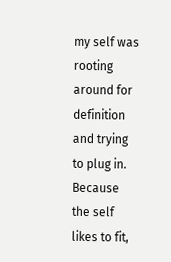my self was rooting around for definition and trying to plug in. Because the self likes to fit,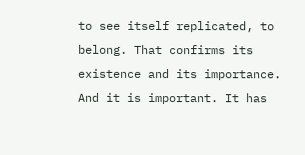to see itself replicated, to belong. That confirms its existence and its importance. And it is important. It has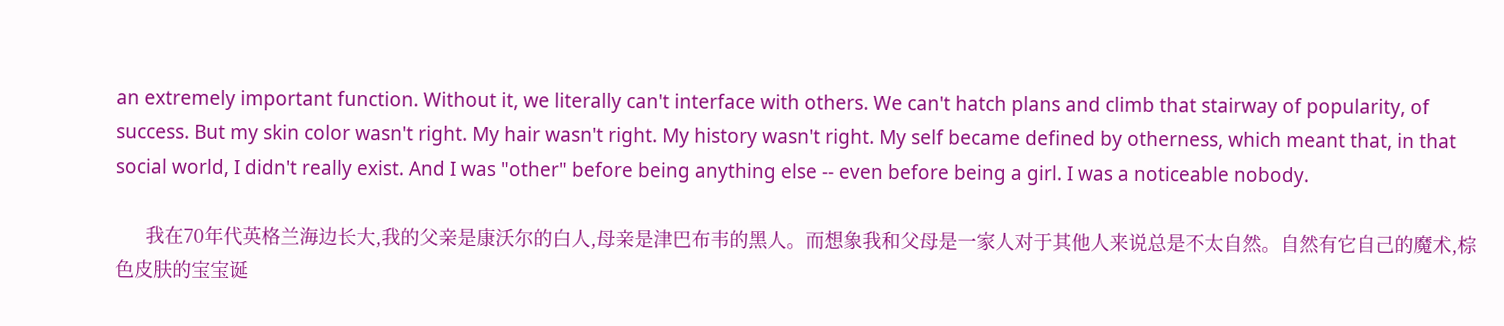an extremely important function. Without it, we literally can't interface with others. We can't hatch plans and climb that stairway of popularity, of success. But my skin color wasn't right. My hair wasn't right. My history wasn't right. My self became defined by otherness, which meant that, in that social world, I didn't really exist. And I was "other" before being anything else -- even before being a girl. I was a noticeable nobody.

      我在70年代英格兰海边长大,我的父亲是康沃尔的白人,母亲是津巴布韦的黑人。而想象我和父母是一家人对于其他人来说总是不太自然。自然有它自己的魔术,棕色皮肤的宝宝诞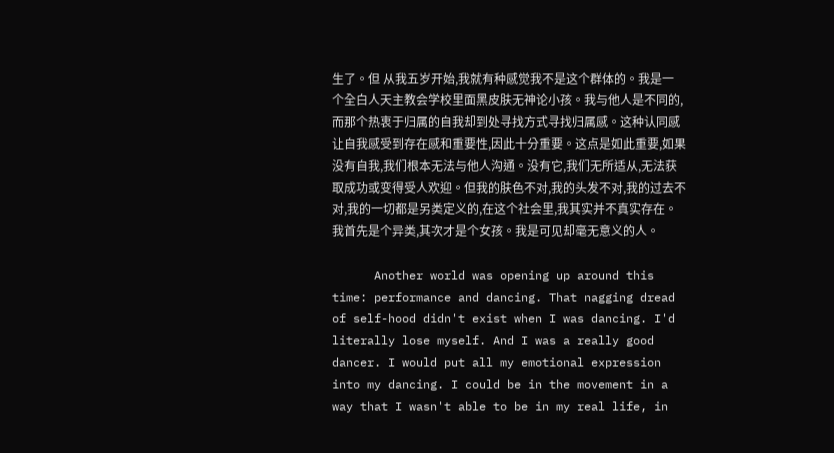生了。但 从我五岁开始,我就有种感觉我不是这个群体的。我是一个全白人天主教会学校里面黑皮肤无神论小孩。我与他人是不同的,而那个热衷于归属的自我却到处寻找方式寻找归属感。这种认同感让自我感受到存在感和重要性,因此十分重要。这点是如此重要,如果没有自我,我们根本无法与他人沟通。没有它,我们无所适从,无法获取成功或变得受人欢迎。但我的肤色不对,我的头发不对,我的过去不对,我的一切都是另类定义的,在这个社会里,我其实并不真实存在。我首先是个异类,其次才是个女孩。我是可见却毫无意义的人。

      Another world was opening up around this time: performance and dancing. That nagging dread of self-hood didn't exist when I was dancing. I'd literally lose myself. And I was a really good dancer. I would put all my emotional expression into my dancing. I could be in the movement in a way that I wasn't able to be in my real life, in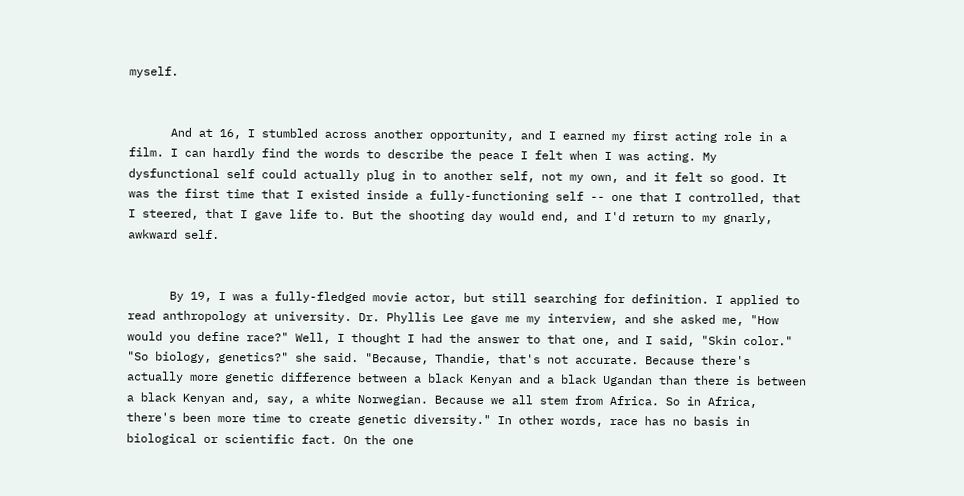myself.


      And at 16, I stumbled across another opportunity, and I earned my first acting role in a film. I can hardly find the words to describe the peace I felt when I was acting. My dysfunctional self could actually plug in to another self, not my own, and it felt so good. It was the first time that I existed inside a fully-functioning self -- one that I controlled, that I steered, that I gave life to. But the shooting day would end, and I'd return to my gnarly, awkward self.


      By 19, I was a fully-fledged movie actor, but still searching for definition. I applied to read anthropology at university. Dr. Phyllis Lee gave me my interview, and she asked me, "How would you define race?" Well, I thought I had the answer to that one, and I said, "Skin color." "So biology, genetics?" she said. "Because, Thandie, that's not accurate. Because there's actually more genetic difference between a black Kenyan and a black Ugandan than there is between a black Kenyan and, say, a white Norwegian. Because we all stem from Africa. So in Africa, there's been more time to create genetic diversity." In other words, race has no basis in biological or scientific fact. On the one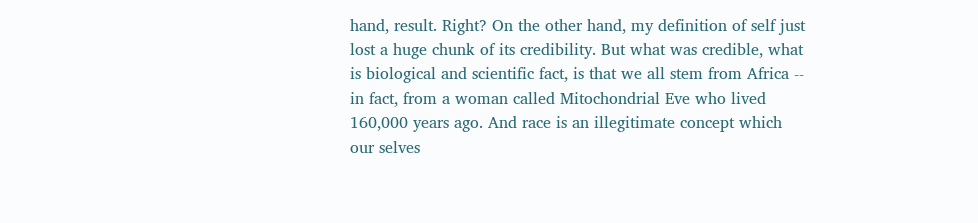hand, result. Right? On the other hand, my definition of self just lost a huge chunk of its credibility. But what was credible, what is biological and scientific fact, is that we all stem from Africa -- in fact, from a woman called Mitochondrial Eve who lived 160,000 years ago. And race is an illegitimate concept which our selves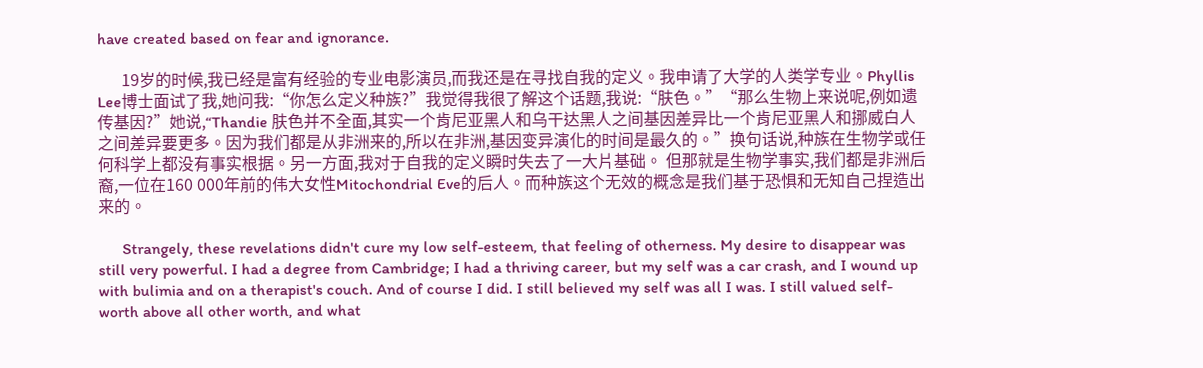have created based on fear and ignorance.

      19岁的时候,我已经是富有经验的专业电影演员,而我还是在寻找自我的定义。我申请了大学的人类学专业。Phyllis Lee博士面试了我,她问我:“你怎么定义种族?”我觉得我很了解这个话题,我说:“肤色。”“那么生物上来说呢,例如遗传基因?”她说,“Thandie 肤色并不全面,其实一个肯尼亚黑人和乌干达黑人之间基因差异比一个肯尼亚黑人和挪威白人之间差异要更多。因为我们都是从非洲来的,所以在非洲,基因变异演化的时间是最久的。”换句话说,种族在生物学或任何科学上都没有事实根据。另一方面,我对于自我的定义瞬时失去了一大片基础。 但那就是生物学事实,我们都是非洲后裔,一位在160 000年前的伟大女性Mitochondrial Eve的后人。而种族这个无效的概念是我们基于恐惧和无知自己捏造出来的。

      Strangely, these revelations didn't cure my low self-esteem, that feeling of otherness. My desire to disappear was still very powerful. I had a degree from Cambridge; I had a thriving career, but my self was a car crash, and I wound up with bulimia and on a therapist's couch. And of course I did. I still believed my self was all I was. I still valued self-worth above all other worth, and what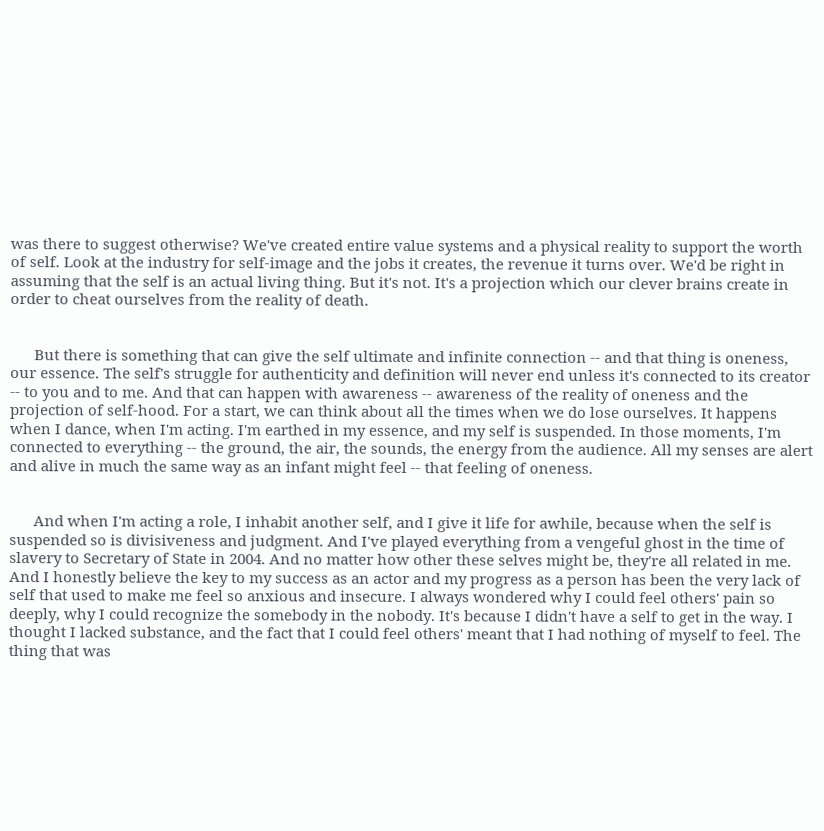was there to suggest otherwise? We've created entire value systems and a physical reality to support the worth of self. Look at the industry for self-image and the jobs it creates, the revenue it turns over. We'd be right in assuming that the self is an actual living thing. But it's not. It's a projection which our clever brains create in order to cheat ourselves from the reality of death.


      But there is something that can give the self ultimate and infinite connection -- and that thing is oneness, our essence. The self's struggle for authenticity and definition will never end unless it's connected to its creator -- to you and to me. And that can happen with awareness -- awareness of the reality of oneness and the projection of self-hood. For a start, we can think about all the times when we do lose ourselves. It happens when I dance, when I'm acting. I'm earthed in my essence, and my self is suspended. In those moments, I'm connected to everything -- the ground, the air, the sounds, the energy from the audience. All my senses are alert and alive in much the same way as an infant might feel -- that feeling of oneness.


      And when I'm acting a role, I inhabit another self, and I give it life for awhile, because when the self is suspended so is divisiveness and judgment. And I've played everything from a vengeful ghost in the time of slavery to Secretary of State in 2004. And no matter how other these selves might be, they're all related in me. And I honestly believe the key to my success as an actor and my progress as a person has been the very lack of self that used to make me feel so anxious and insecure. I always wondered why I could feel others' pain so deeply, why I could recognize the somebody in the nobody. It's because I didn't have a self to get in the way. I thought I lacked substance, and the fact that I could feel others' meant that I had nothing of myself to feel. The thing that was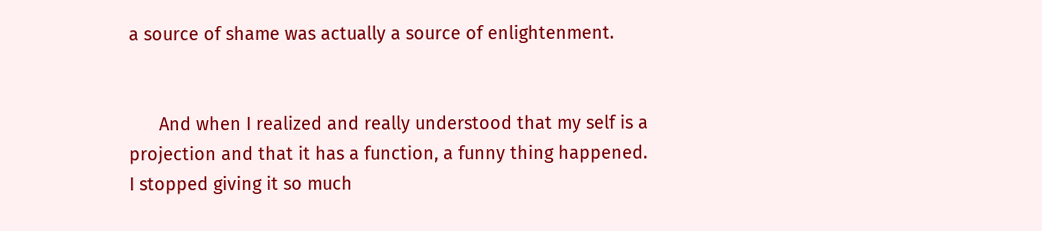a source of shame was actually a source of enlightenment.


      And when I realized and really understood that my self is a projection and that it has a function, a funny thing happened. I stopped giving it so much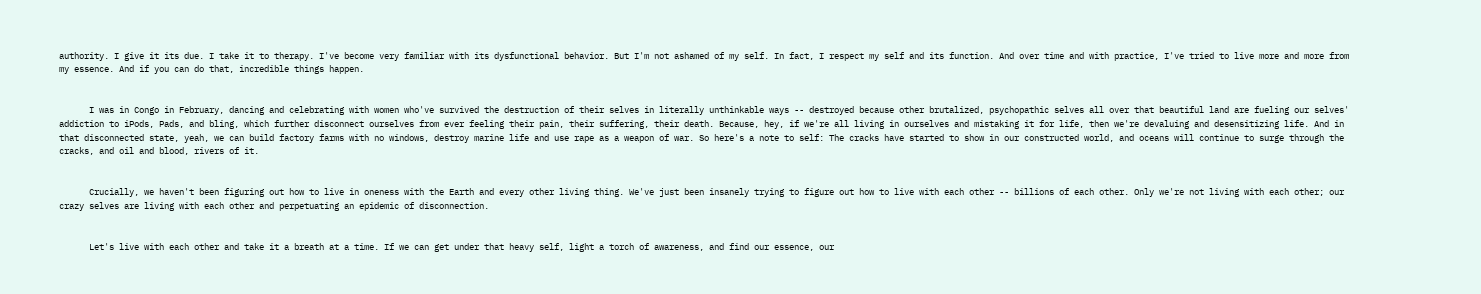authority. I give it its due. I take it to therapy. I've become very familiar with its dysfunctional behavior. But I'm not ashamed of my self. In fact, I respect my self and its function. And over time and with practice, I've tried to live more and more from my essence. And if you can do that, incredible things happen.


      I was in Congo in February, dancing and celebrating with women who've survived the destruction of their selves in literally unthinkable ways -- destroyed because other brutalized, psychopathic selves all over that beautiful land are fueling our selves' addiction to iPods, Pads, and bling, which further disconnect ourselves from ever feeling their pain, their suffering, their death. Because, hey, if we're all living in ourselves and mistaking it for life, then we're devaluing and desensitizing life. And in that disconnected state, yeah, we can build factory farms with no windows, destroy marine life and use rape as a weapon of war. So here's a note to self: The cracks have started to show in our constructed world, and oceans will continue to surge through the cracks, and oil and blood, rivers of it.


      Crucially, we haven't been figuring out how to live in oneness with the Earth and every other living thing. We've just been insanely trying to figure out how to live with each other -- billions of each other. Only we're not living with each other; our crazy selves are living with each other and perpetuating an epidemic of disconnection.


      Let's live with each other and take it a breath at a time. If we can get under that heavy self, light a torch of awareness, and find our essence, our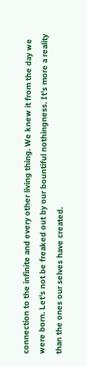connection to the infinite and every other living thing. We knew it from the day we were born. Let's not be freaked out by our bountiful nothingness. It's more a reality than the ones our selves have created.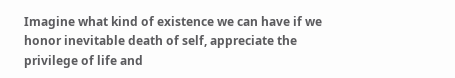Imagine what kind of existence we can have if we honor inevitable death of self, appreciate the privilege of life and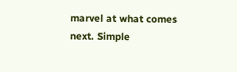marvel at what comes next. Simple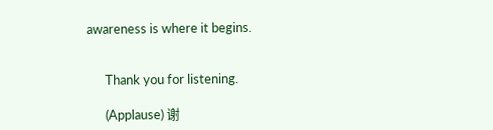awareness is where it begins.


      Thank you for listening.

      (Applause) 谢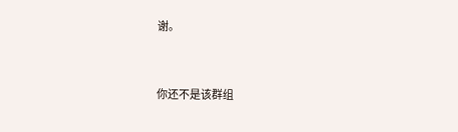谢。


你还不是该群组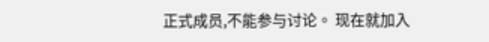正式成员,不能参与讨论。 现在就加入